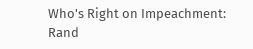Who's Right on Impeachment: Rand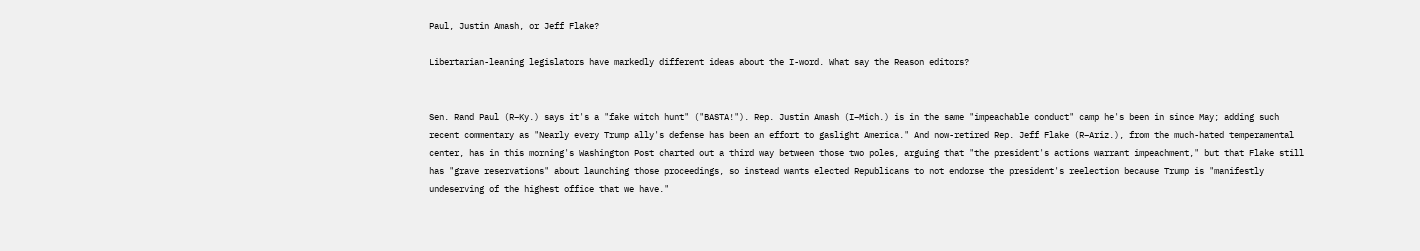Paul, Justin Amash, or Jeff Flake?

Libertarian-leaning legislators have markedly different ideas about the I-word. What say the Reason editors?


Sen. Rand Paul (R–Ky.) says it's a "fake witch hunt" ("BASTA!"). Rep. Justin Amash (I–Mich.) is in the same "impeachable conduct" camp he's been in since May; adding such recent commentary as "Nearly every Trump ally's defense has been an effort to gaslight America." And now-retired Rep. Jeff Flake (R–Ariz.), from the much-hated temperamental center, has in this morning's Washington Post charted out a third way between those two poles, arguing that "the president's actions warrant impeachment," but that Flake still has "grave reservations" about launching those proceedings, so instead wants elected Republicans to not endorse the president's reelection because Trump is "manifestly undeserving of the highest office that we have."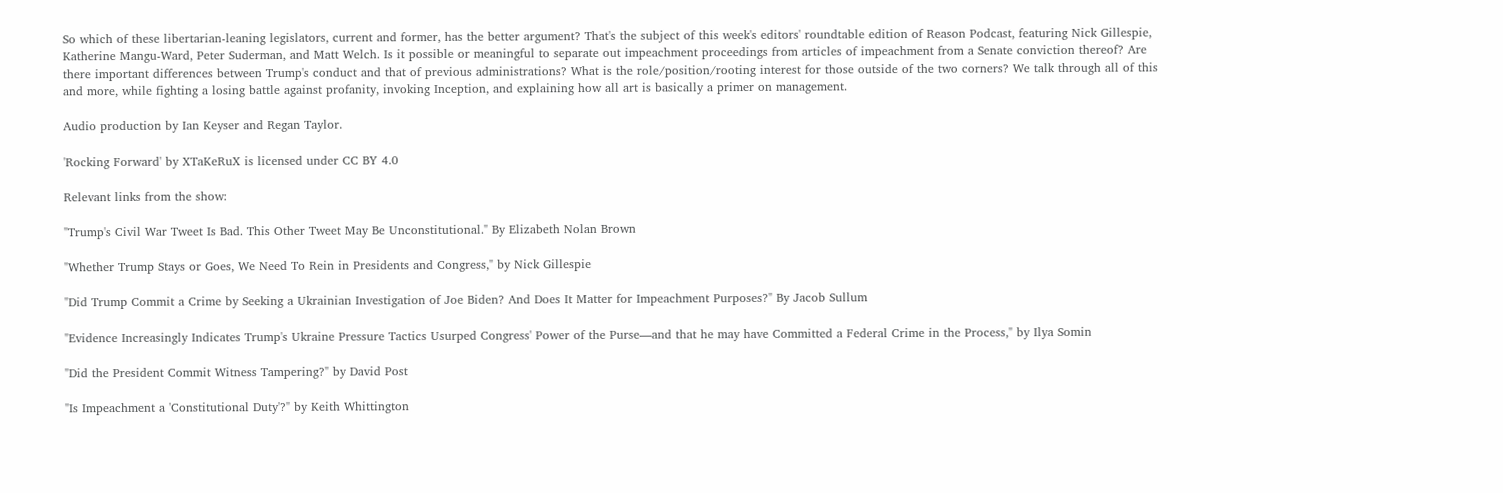So which of these libertarian-leaning legislators, current and former, has the better argument? That's the subject of this week's editors' roundtable edition of Reason Podcast, featuring Nick Gillespie, Katherine Mangu-Ward, Peter Suderman, and Matt Welch. Is it possible or meaningful to separate out impeachment proceedings from articles of impeachment from a Senate conviction thereof? Are there important differences between Trump's conduct and that of previous administrations? What is the role/position/rooting interest for those outside of the two corners? We talk through all of this and more, while fighting a losing battle against profanity, invoking Inception, and explaining how all art is basically a primer on management.

Audio production by Ian Keyser and Regan Taylor.

'Rocking Forward' by XTaKeRuX is licensed under CC BY 4.0

Relevant links from the show:

"Trump's Civil War Tweet Is Bad. This Other Tweet May Be Unconstitutional." By Elizabeth Nolan Brown

"Whether Trump Stays or Goes, We Need To Rein in Presidents and Congress," by Nick Gillespie

"Did Trump Commit a Crime by Seeking a Ukrainian Investigation of Joe Biden? And Does It Matter for Impeachment Purposes?" By Jacob Sullum

"Evidence Increasingly Indicates Trump's Ukraine Pressure Tactics Usurped Congress' Power of the Purse—and that he may have Committed a Federal Crime in the Process," by Ilya Somin

"Did the President Commit Witness Tampering?" by David Post

"Is Impeachment a 'Constitutional Duty'?" by Keith Whittington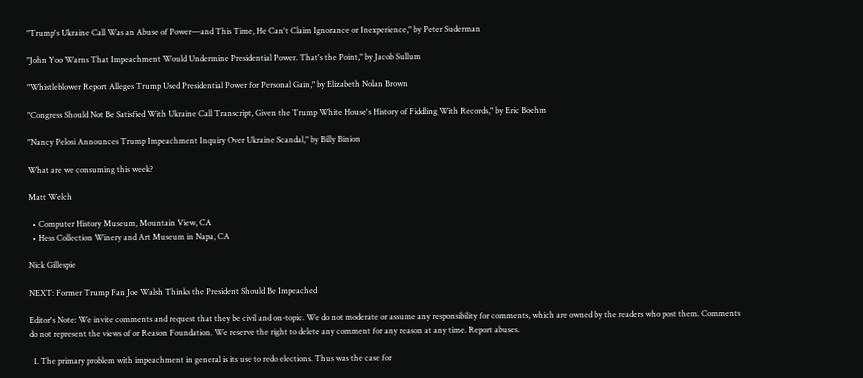"Trump's Ukraine Call Was an Abuse of Power—and This Time, He Can't Claim Ignorance or Inexperience," by Peter Suderman

"John Yoo Warns That Impeachment Would Undermine Presidential Power. That's the Point," by Jacob Sullum

"Whistleblower Report Alleges Trump Used Presidential Power for Personal Gain," by Elizabeth Nolan Brown

"Congress Should Not Be Satisfied With Ukraine Call Transcript, Given the Trump White House's History of Fiddling With Records," by Eric Boehm

"Nancy Pelosi Announces Trump Impeachment Inquiry Over Ukraine Scandal," by Billy Binion

What are we consuming this week?

Matt Welch

  • Computer History Museum, Mountain View, CA
  • Hess Collection Winery and Art Museum in Napa, CA

Nick Gillespie

NEXT: Former Trump Fan Joe Walsh Thinks the President Should Be Impeached

Editor's Note: We invite comments and request that they be civil and on-topic. We do not moderate or assume any responsibility for comments, which are owned by the readers who post them. Comments do not represent the views of or Reason Foundation. We reserve the right to delete any comment for any reason at any time. Report abuses.

  1. The primary problem with impeachment in general is its use to redo elections. Thus was the case for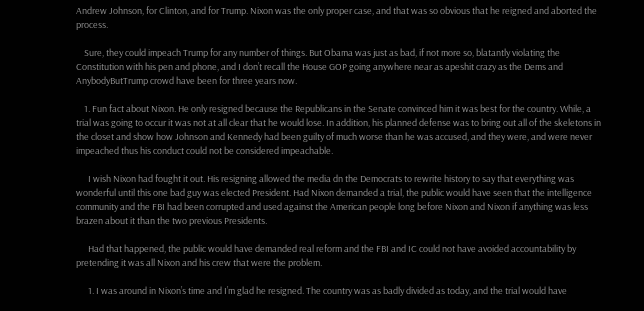Andrew Johnson, for Clinton, and for Trump. Nixon was the only proper case, and that was so obvious that he reigned and aborted the process.

    Sure, they could impeach Trump for any number of things. But Obama was just as bad, if not more so, blatantly violating the Constitution with his pen and phone, and I don’t recall the House GOP going anywhere near as apeshit crazy as the Dems and AnybodyButTrump crowd have been for three years now.

    1. Fun fact about Nixon. He only resigned because the Republicans in the Senate convinced him it was best for the country. While, a trial was going to occur it was not at all clear that he would lose. In addition, his planned defense was to bring out all of the skeletons in the closet and show how Johnson and Kennedy had been guilty of much worse than he was accused, and they were, and were never impeached thus his conduct could not be considered impeachable.

      I wish Nixon had fought it out. His resigning allowed the media dn the Democrats to rewrite history to say that everything was wonderful until this one bad guy was elected President. Had Nixon demanded a trial, the public would have seen that the intelligence community and the FBI had been corrupted and used against the American people long before Nixon and Nixon if anything was less brazen about it than the two previous Presidents.

      Had that happened, the public would have demanded real reform and the FBI and IC could not have avoided accountability by pretending it was all Nixon and his crew that were the problem.

      1. I was around in Nixon’s time and I’m glad he resigned. The country was as badly divided as today, and the trial would have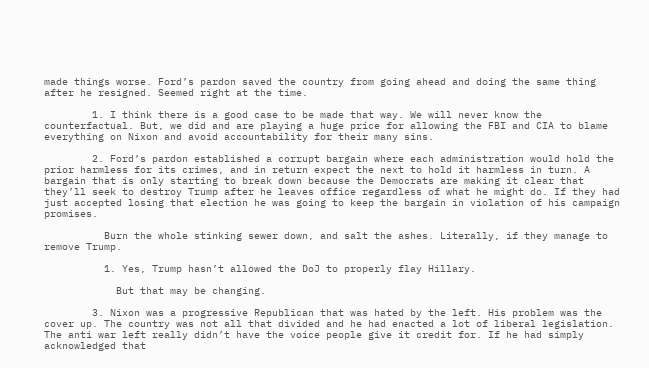made things worse. Ford’s pardon saved the country from going ahead and doing the same thing after he resigned. Seemed right at the time.

        1. I think there is a good case to be made that way. We will never know the counterfactual. But, we did and are playing a huge price for allowing the FBI and CIA to blame everything on Nixon and avoid accountability for their many sins.

        2. Ford’s pardon established a corrupt bargain where each administration would hold the prior harmless for its crimes, and in return expect the next to hold it harmless in turn. A bargain that is only starting to break down because the Democrats are making it clear that they’ll seek to destroy Trump after he leaves office regardless of what he might do. If they had just accepted losing that election he was going to keep the bargain in violation of his campaign promises.

          Burn the whole stinking sewer down, and salt the ashes. Literally, if they manage to remove Trump.

          1. Yes, Trump hasn’t allowed the DoJ to properly flay Hillary.

            But that may be changing.

        3. Nixon was a progressive Republican that was hated by the left. His problem was the cover up. The country was not all that divided and he had enacted a lot of liberal legislation. The anti war left really didn’t have the voice people give it credit for. If he had simply acknowledged that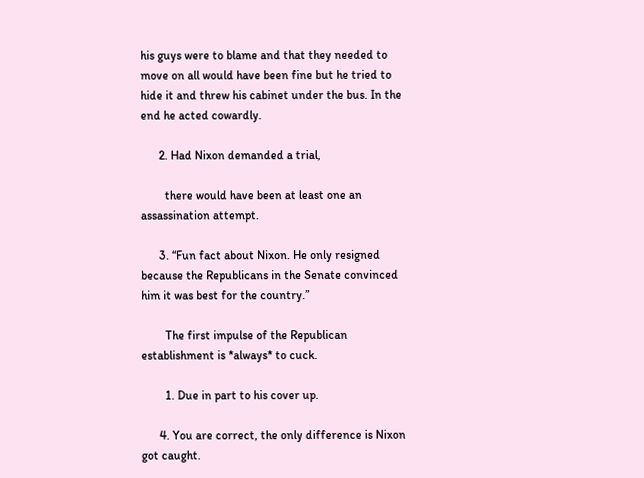his guys were to blame and that they needed to move on all would have been fine but he tried to hide it and threw his cabinet under the bus. In the end he acted cowardly.

      2. Had Nixon demanded a trial,

        there would have been at least one an assassination attempt.

      3. “Fun fact about Nixon. He only resigned because the Republicans in the Senate convinced him it was best for the country.”

        The first impulse of the Republican establishment is *always* to cuck.

        1. Due in part to his cover up.

      4. You are correct, the only difference is Nixon got caught.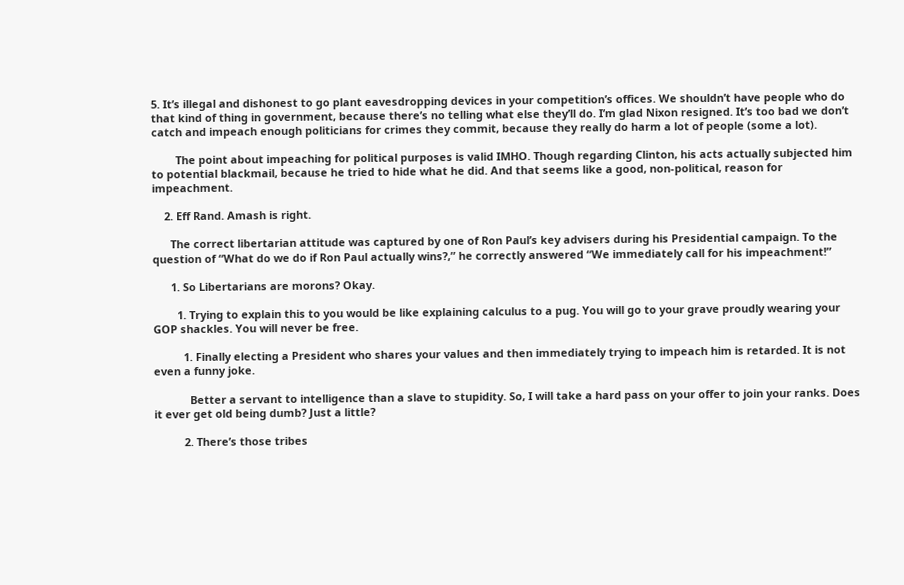5. It’s illegal and dishonest to go plant eavesdropping devices in your competition’s offices. We shouldn’t have people who do that kind of thing in government, because there’s no telling what else they’ll do. I’m glad Nixon resigned. It’s too bad we don’t catch and impeach enough politicians for crimes they commit, because they really do harm a lot of people (some a lot).

        The point about impeaching for political purposes is valid IMHO. Though regarding Clinton, his acts actually subjected him to potential blackmail, because he tried to hide what he did. And that seems like a good, non-political, reason for impeachment.

    2. Eff Rand. Amash is right.

      The correct libertarian attitude was captured by one of Ron Paul’s key advisers during his Presidential campaign. To the question of “What do we do if Ron Paul actually wins?,” he correctly answered “We immediately call for his impeachment!”

      1. So Libertarians are morons? Okay.

        1. Trying to explain this to you would be like explaining calculus to a pug. You will go to your grave proudly wearing your GOP shackles. You will never be free.

          1. Finally electing a President who shares your values and then immediately trying to impeach him is retarded. It is not even a funny joke.

            Better a servant to intelligence than a slave to stupidity. So, I will take a hard pass on your offer to join your ranks. Does it ever get old being dumb? Just a little?

          2. There’s those tribes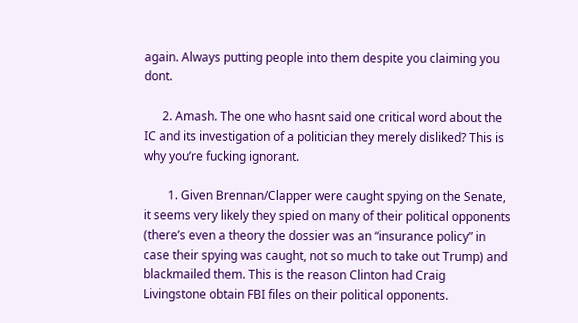again. Always putting people into them despite you claiming you dont.

      2. Amash. The one who hasnt said one critical word about the IC and its investigation of a politician they merely disliked? This is why you’re fucking ignorant.

        1. Given Brennan/Clapper were caught spying on the Senate, it seems very likely they spied on many of their political opponents (there’s even a theory the dossier was an “insurance policy” in case their spying was caught, not so much to take out Trump) and blackmailed them. This is the reason Clinton had Craig Livingstone obtain FBI files on their political opponents.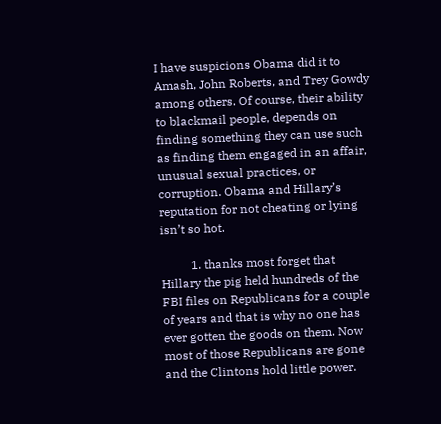I have suspicions Obama did it to Amash, John Roberts, and Trey Gowdy among others. Of course, their ability to blackmail people, depends on finding something they can use such as finding them engaged in an affair, unusual sexual practices, or corruption. Obama and Hillary’s reputation for not cheating or lying isn’t so hot.

          1. thanks most forget that Hillary the pig held hundreds of the FBI files on Republicans for a couple of years and that is why no one has ever gotten the goods on them. Now most of those Republicans are gone and the Clintons hold little power.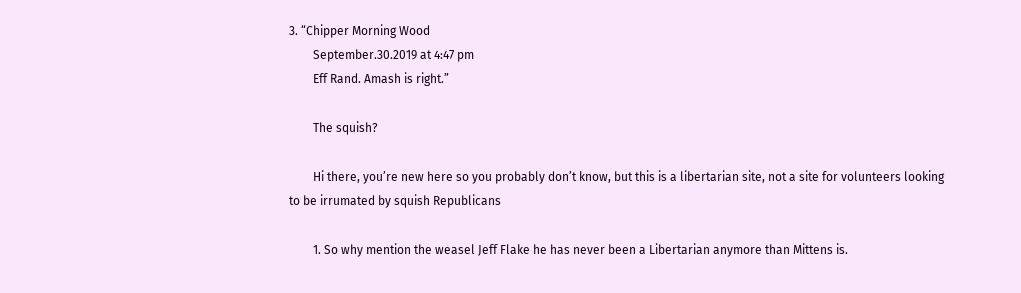3. “Chipper Morning Wood
        September.30.2019 at 4:47 pm
        Eff Rand. Amash is right.”

        The squish?

        Hi there, you’re new here so you probably don’t know, but this is a libertarian site, not a site for volunteers looking to be irrumated by squish Republicans

        1. So why mention the weasel Jeff Flake he has never been a Libertarian anymore than Mittens is.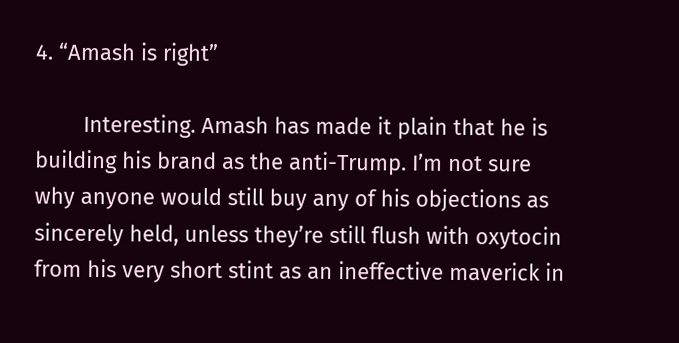4. “Amash is right”

        Interesting. Amash has made it plain that he is building his brand as the anti-Trump. I’m not sure why anyone would still buy any of his objections as sincerely held, unless they’re still flush with oxytocin from his very short stint as an ineffective maverick in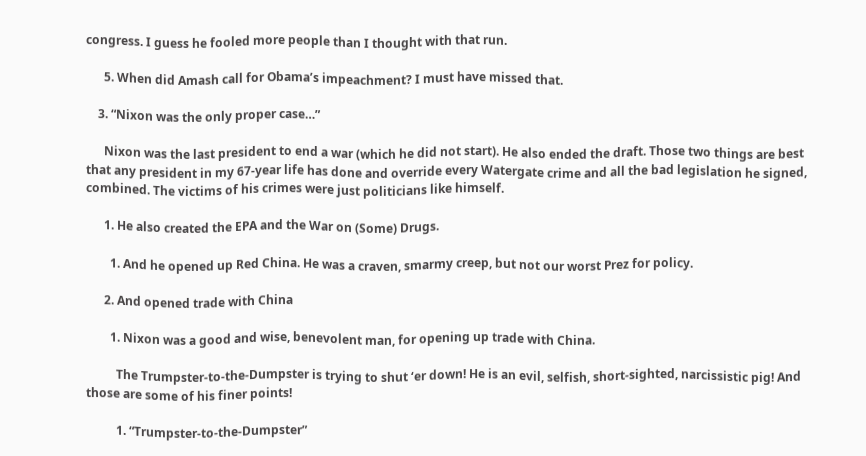congress. I guess he fooled more people than I thought with that run.

      5. When did Amash call for Obama’s impeachment? I must have missed that.

    3. “Nixon was the only proper case…”

      Nixon was the last president to end a war (which he did not start). He also ended the draft. Those two things are best that any president in my 67-year life has done and override every Watergate crime and all the bad legislation he signed, combined. The victims of his crimes were just politicians like himself.

      1. He also created the EPA and the War on (Some) Drugs.

        1. And he opened up Red China. He was a craven, smarmy creep, but not our worst Prez for policy.

      2. And opened trade with China

        1. Nixon was a good and wise, benevolent man, for opening up trade with China.

          The Trumpster-to-the-Dumpster is trying to shut ‘er down! He is an evil, selfish, short-sighted, narcissistic pig! And those are some of his finer points!

          1. “Trumpster-to-the-Dumpster”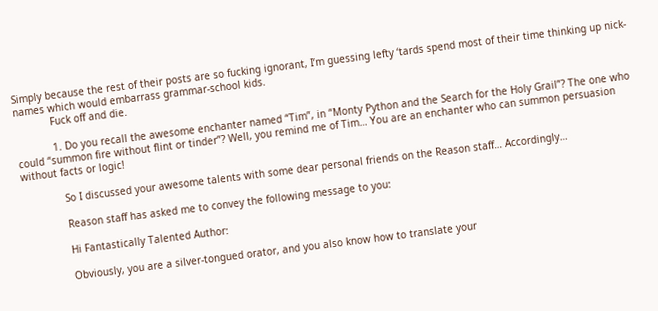Simply because the rest of their posts are so fucking ignorant, I’m guessing lefty ‘tards spend most of their time thinking up nick-names which would embarrass grammar-school kids.
            Fuck off and die.

            1. Do you recall the awesome enchanter named “Tim”, in “Monty Python and the Search for the Holy Grail”? The one who could “summon fire without flint or tinder”? Well, you remind me of Tim… You are an enchanter who can summon persuasion without facts or logic!

              So I discussed your awesome talents with some dear personal friends on the Reason staff… Accordingly…

              Reason staff has asked me to convey the following message to you:

              Hi Fantastically Talented Author:

              Obviously, you are a silver-tongued orator, and you also know how to translate your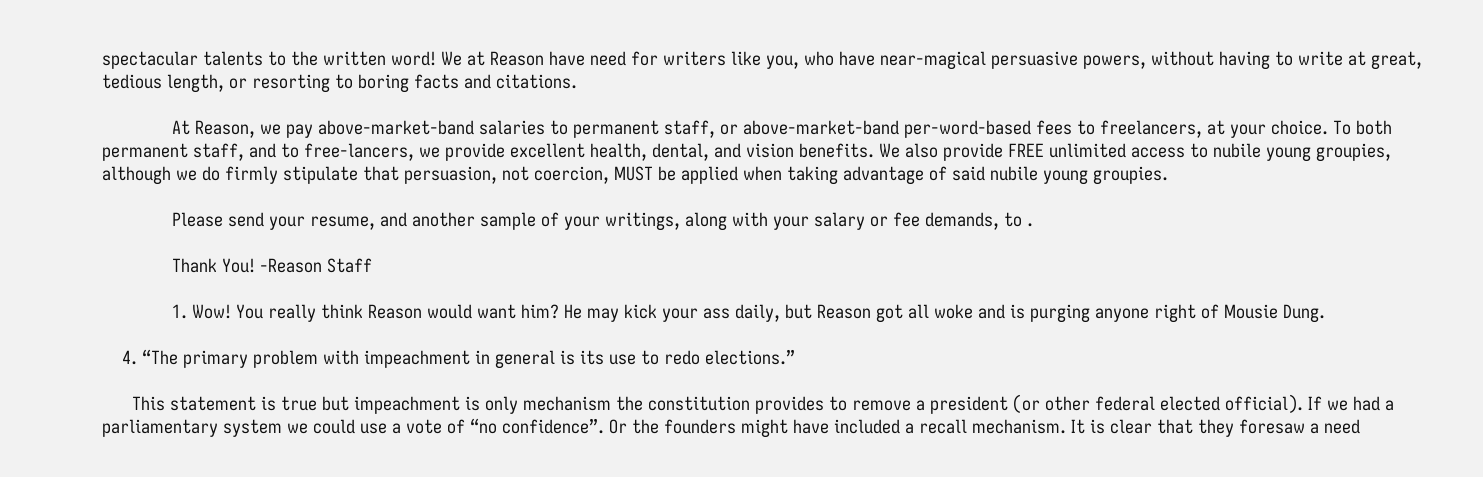spectacular talents to the written word! We at Reason have need for writers like you, who have near-magical persuasive powers, without having to write at great, tedious length, or resorting to boring facts and citations.

              At Reason, we pay above-market-band salaries to permanent staff, or above-market-band per-word-based fees to freelancers, at your choice. To both permanent staff, and to free-lancers, we provide excellent health, dental, and vision benefits. We also provide FREE unlimited access to nubile young groupies, although we do firmly stipulate that persuasion, not coercion, MUST be applied when taking advantage of said nubile young groupies.

              Please send your resume, and another sample of your writings, along with your salary or fee demands, to .

              Thank You! -Reason Staff

              1. Wow! You really think Reason would want him? He may kick your ass daily, but Reason got all woke and is purging anyone right of Mousie Dung.

    4. “The primary problem with impeachment in general is its use to redo elections.”

      This statement is true but impeachment is only mechanism the constitution provides to remove a president (or other federal elected official). If we had a parliamentary system we could use a vote of “no confidence”. Or the founders might have included a recall mechanism. It is clear that they foresaw a need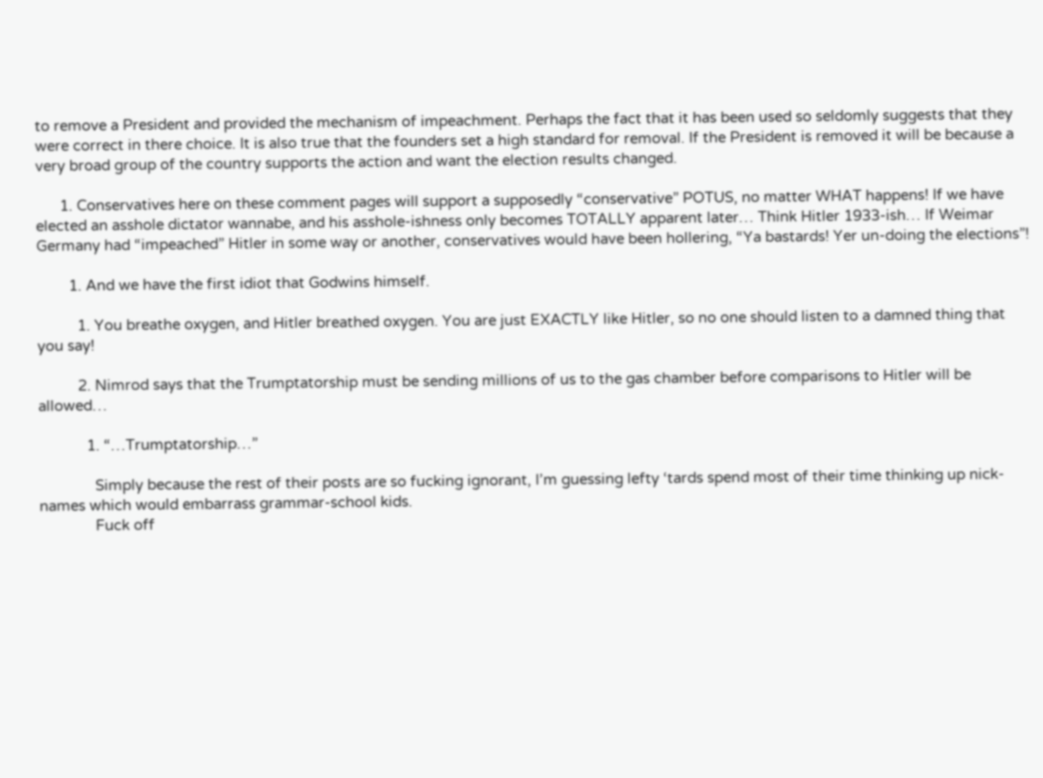to remove a President and provided the mechanism of impeachment. Perhaps the fact that it has been used so seldomly suggests that they were correct in there choice. It is also true that the founders set a high standard for removal. If the President is removed it will be because a very broad group of the country supports the action and want the election results changed.

      1. Conservatives here on these comment pages will support a supposedly “conservative” POTUS, no matter WHAT happens! If we have elected an asshole dictator wannabe, and his asshole-ishness only becomes TOTALLY apparent later… Think Hitler 1933-ish… If Weimar Germany had “impeached” Hitler in some way or another, conservatives would have been hollering, “Ya bastards! Yer un-doing the elections”!

        1. And we have the first idiot that Godwins himself.

          1. You breathe oxygen, and Hitler breathed oxygen. You are just EXACTLY like Hitler, so no one should listen to a damned thing that you say!

          2. Nimrod says that the Trumptatorship must be sending millions of us to the gas chamber before comparisons to Hitler will be allowed…

            1. “…Trumptatorship…”

              Simply because the rest of their posts are so fucking ignorant, I’m guessing lefty ‘tards spend most of their time thinking up nick-names which would embarrass grammar-school kids.
              Fuck off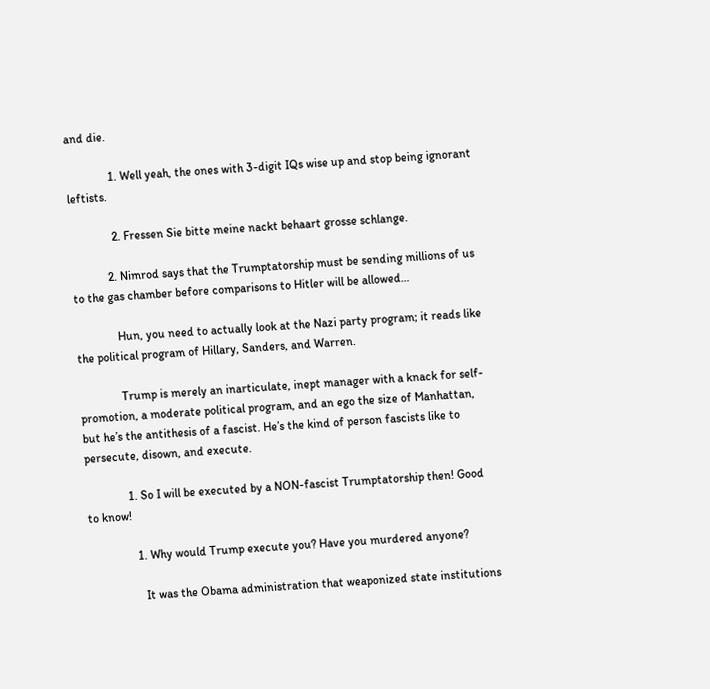and die.

              1. Well yeah, the ones with 3-digit IQs wise up and stop being ignorant leftists.

              2. Fressen Sie bitte meine nackt behaart grosse schlange.

            2. Nimrod says that the Trumptatorship must be sending millions of us to the gas chamber before comparisons to Hitler will be allowed…

              Hun, you need to actually look at the Nazi party program; it reads like the political program of Hillary, Sanders, and Warren.

              Trump is merely an inarticulate, inept manager with a knack for self-promotion, a moderate political program, and an ego the size of Manhattan, but he’s the antithesis of a fascist. He’s the kind of person fascists like to persecute, disown, and execute.

              1. So I will be executed by a NON-fascist Trumptatorship then! Good to know!

                1. Why would Trump execute you? Have you murdered anyone?

                  It was the Obama administration that weaponized state institutions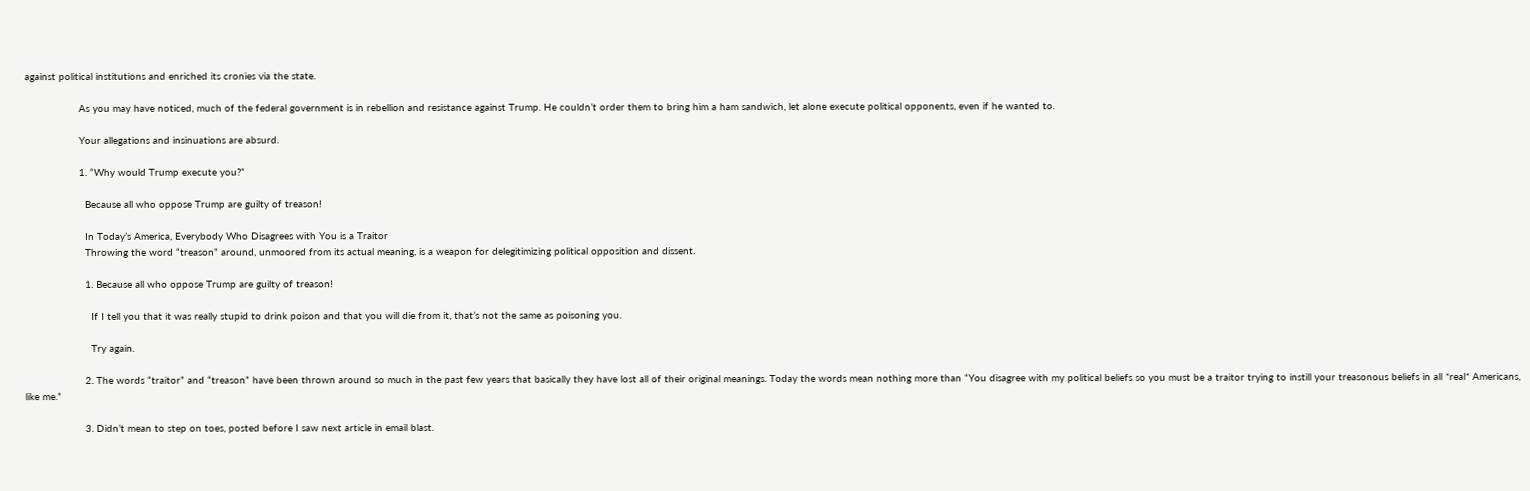against political institutions and enriched its cronies via the state.

                  As you may have noticed, much of the federal government is in rebellion and resistance against Trump. He couldn’t order them to bring him a ham sandwich, let alone execute political opponents, even if he wanted to.

                  Your allegations and insinuations are absurd.

                  1. “Why would Trump execute you?”

                    Because all who oppose Trump are guilty of treason!

                    In Today’s America, Everybody Who Disagrees with You is a Traitor
                    Throwing the word “treason” around, unmoored from its actual meaning, is a weapon for delegitimizing political opposition and dissent.

                    1. Because all who oppose Trump are guilty of treason!

                      If I tell you that it was really stupid to drink poison and that you will die from it, that’s not the same as poisoning you.

                      Try again.

                    2. The words “traitor” and “treason” have been thrown around so much in the past few years that basically they have lost all of their original meanings. Today the words mean nothing more than “You disagree with my political beliefs so you must be a traitor trying to instill your treasonous beliefs in all *real* Americans, like me.”

                    3. Didn’t mean to step on toes, posted before I saw next article in email blast.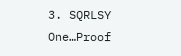3. SQRLSY One…Proof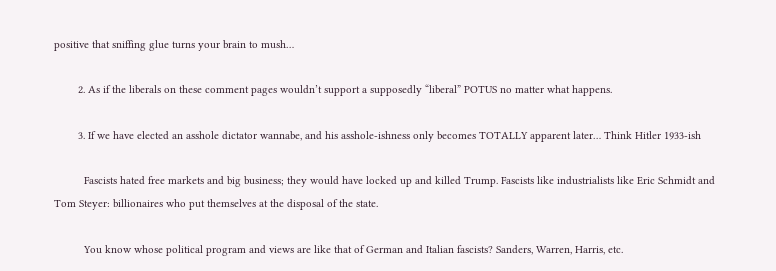positive that sniffing glue turns your brain to mush…

        2. As if the liberals on these comment pages wouldn’t support a supposedly “liberal” POTUS no matter what happens.

        3. If we have elected an asshole dictator wannabe, and his asshole-ishness only becomes TOTALLY apparent later… Think Hitler 1933-ish

          Fascists hated free markets and big business; they would have locked up and killed Trump. Fascists like industrialists like Eric Schmidt and Tom Steyer: billionaires who put themselves at the disposal of the state.

          You know whose political program and views are like that of German and Italian fascists? Sanders, Warren, Harris, etc.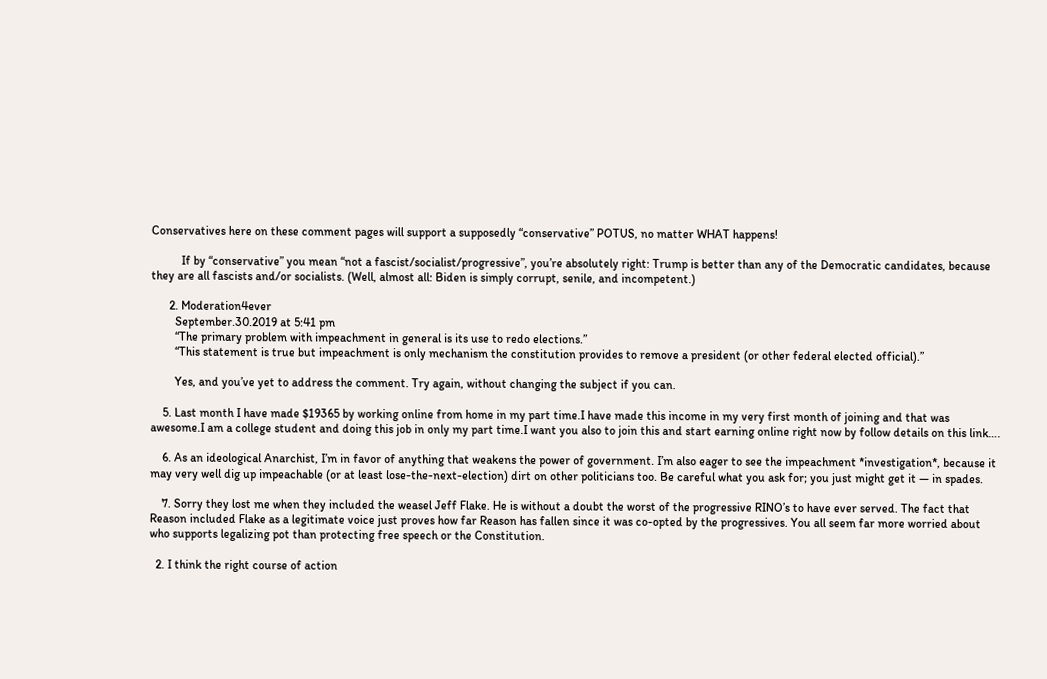Conservatives here on these comment pages will support a supposedly “conservative” POTUS, no matter WHAT happens!

          If by “conservative” you mean “not a fascist/socialist/progressive”, you’re absolutely right: Trump is better than any of the Democratic candidates, because they are all fascists and/or socialists. (Well, almost all: Biden is simply corrupt, senile, and incompetent.)

      2. Moderation4ever
        September.30.2019 at 5:41 pm
        “The primary problem with impeachment in general is its use to redo elections.”
        “This statement is true but impeachment is only mechanism the constitution provides to remove a president (or other federal elected official).”

        Yes, and you’ve yet to address the comment. Try again, without changing the subject if you can.

    5. Last month I have made $19365 by working online from home in my part time.I have made this income in my very first month of joining and that was awesome.I am a college student and doing this job in only my part time.I want you also to join this and start earning online right now by follow details on this link….

    6. As an ideological Anarchist, I’m in favor of anything that weakens the power of government. I’m also eager to see the impeachment *investigation*, because it may very well dig up impeachable (or at least lose-the-next-election) dirt on other politicians too. Be careful what you ask for; you just might get it — in spades.

    7. Sorry they lost me when they included the weasel Jeff Flake. He is without a doubt the worst of the progressive RINO’s to have ever served. The fact that Reason included Flake as a legitimate voice just proves how far Reason has fallen since it was co-opted by the progressives. You all seem far more worried about who supports legalizing pot than protecting free speech or the Constitution.

  2. I think the right course of action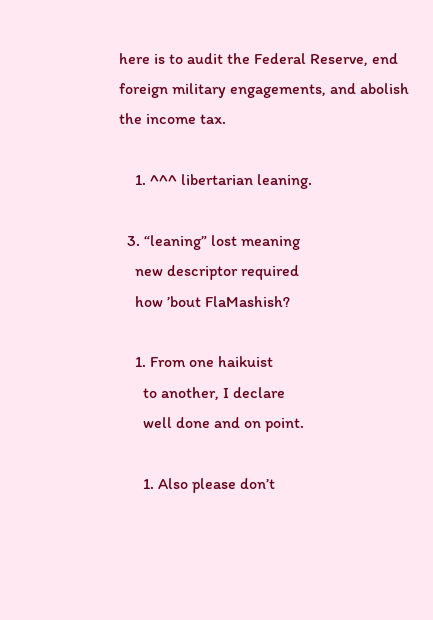here is to audit the Federal Reserve, end foreign military engagements, and abolish the income tax.

    1. ^^^ libertarian leaning.

  3. “leaning” lost meaning
    new descriptor required
    how ’bout FlaMashish?

    1. From one haikuist
      to another, I declare
      well done and on point.

      1. Also please don’t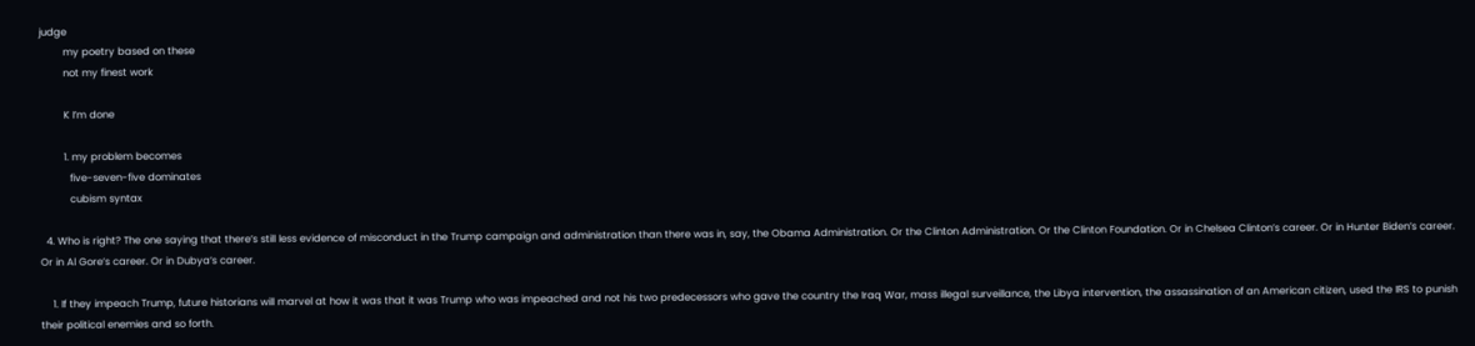judge
        my poetry based on these
        not my finest work

        K I’m done

        1. my problem becomes
          five-seven-five dominates
          cubism syntax

  4. Who is right? The one saying that there’s still less evidence of misconduct in the Trump campaign and administration than there was in, say, the Obama Administration. Or the Clinton Administration. Or the Clinton Foundation. Or in Chelsea Clinton’s career. Or in Hunter Biden’s career. Or in Al Gore’s career. Or in Dubya’s career.

    1. If they impeach Trump, future historians will marvel at how it was that it was Trump who was impeached and not his two predecessors who gave the country the Iraq War, mass illegal surveillance, the Libya intervention, the assassination of an American citizen, used the IRS to punish their political enemies and so forth.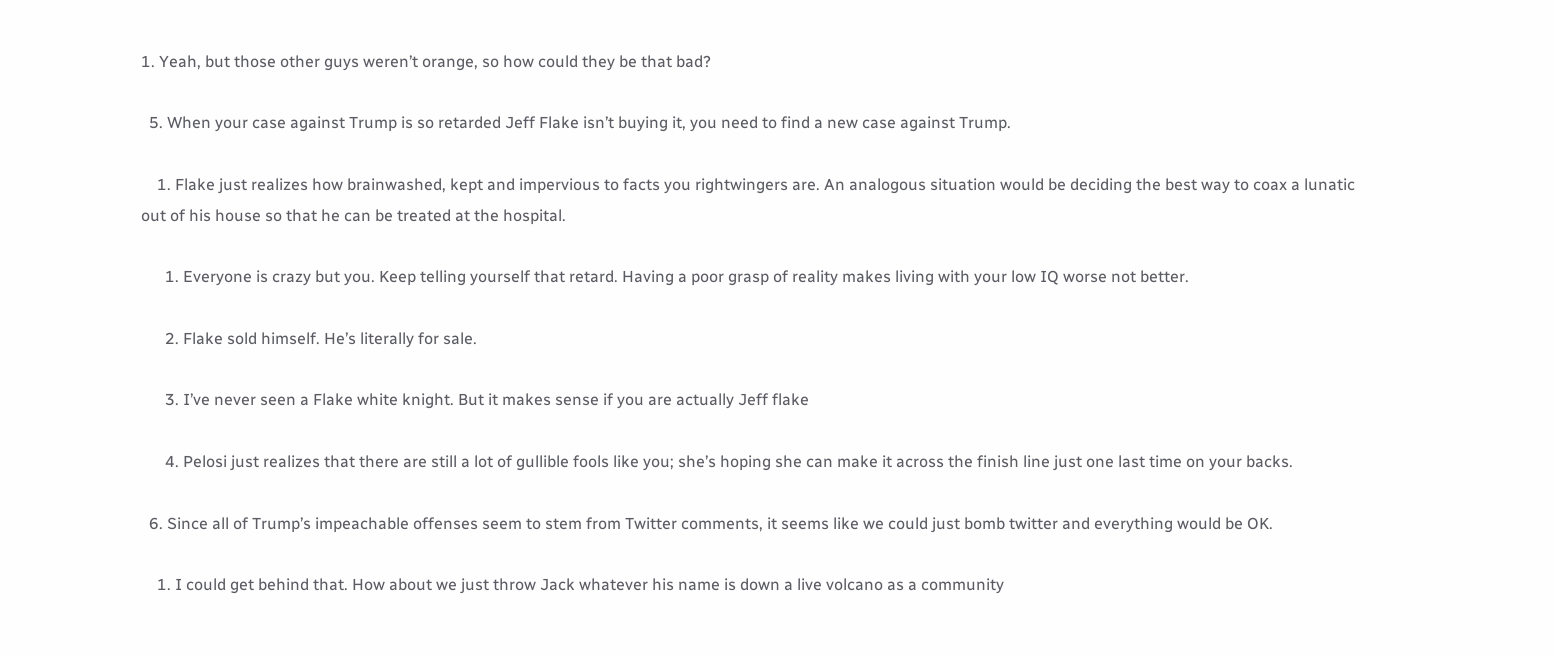1. Yeah, but those other guys weren’t orange, so how could they be that bad?

  5. When your case against Trump is so retarded Jeff Flake isn’t buying it, you need to find a new case against Trump.

    1. Flake just realizes how brainwashed, kept and impervious to facts you rightwingers are. An analogous situation would be deciding the best way to coax a lunatic out of his house so that he can be treated at the hospital.

      1. Everyone is crazy but you. Keep telling yourself that retard. Having a poor grasp of reality makes living with your low IQ worse not better.

      2. Flake sold himself. He’s literally for sale.

      3. I’ve never seen a Flake white knight. But it makes sense if you are actually Jeff flake

      4. Pelosi just realizes that there are still a lot of gullible fools like you; she’s hoping she can make it across the finish line just one last time on your backs.

  6. Since all of Trump’s impeachable offenses seem to stem from Twitter comments, it seems like we could just bomb twitter and everything would be OK.

    1. I could get behind that. How about we just throw Jack whatever his name is down a live volcano as a community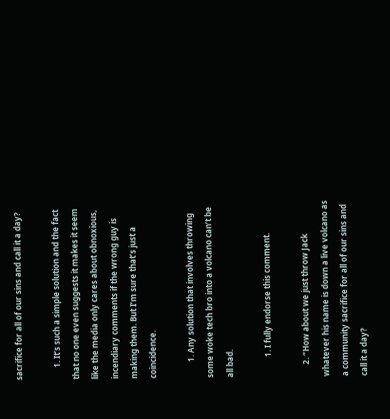sacrifice for all of our sins and call it a day?

      1. It’s such a simple solution and the fact that no one even suggests it makes it seem like the media only cares about obnoxious, incendiary comments if the wrong guy is making them. But I’m sure that’s just a coincidence.

        1. Any solution that involves throwing some woke tech bro into a volcano can’t be all bad.

          1. I fully endorse this comment.

      2. “How about we just throw Jack whatever his name is down a live volcano as a community sacrifice for all of our sins and call it a day?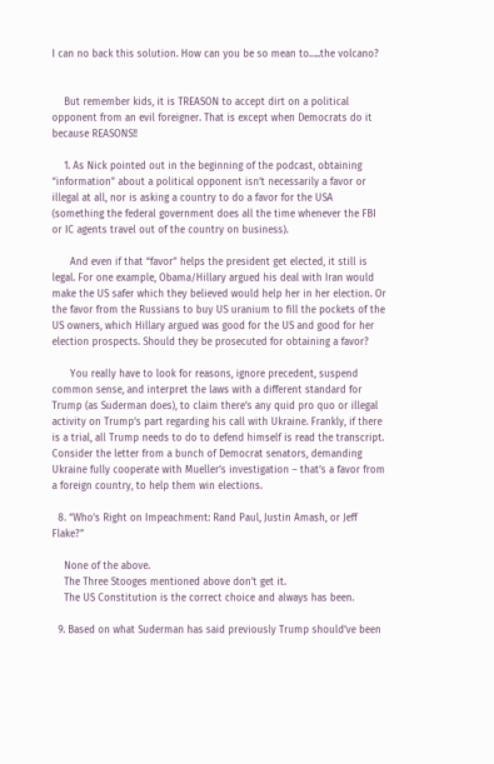I can no back this solution. How can you be so mean to…..the volcano?


    But remember kids, it is TREASON to accept dirt on a political opponent from an evil foreigner. That is except when Democrats do it because REASONS!!

    1. As Nick pointed out in the beginning of the podcast, obtaining “information” about a political opponent isn’t necessarily a favor or illegal at all, nor is asking a country to do a favor for the USA (something the federal government does all the time whenever the FBI or IC agents travel out of the country on business).

      And even if that “favor” helps the president get elected, it still is legal. For one example, Obama/Hillary argued his deal with Iran would make the US safer which they believed would help her in her election. Or the favor from the Russians to buy US uranium to fill the pockets of the US owners, which Hillary argued was good for the US and good for her election prospects. Should they be prosecuted for obtaining a favor?

      You really have to look for reasons, ignore precedent, suspend common sense, and interpret the laws with a different standard for Trump (as Suderman does), to claim there’s any quid pro quo or illegal activity on Trump’s part regarding his call with Ukraine. Frankly, if there is a trial, all Trump needs to do to defend himself is read the transcript. Consider the letter from a bunch of Democrat senators, demanding Ukraine fully cooperate with Mueller’s investigation – that’s a favor from a foreign country, to help them win elections.

  8. “Who’s Right on Impeachment: Rand Paul, Justin Amash, or Jeff Flake?”

    None of the above.
    The Three Stooges mentioned above don’t get it.
    The US Constitution is the correct choice and always has been.

  9. Based on what Suderman has said previously Trump should’ve been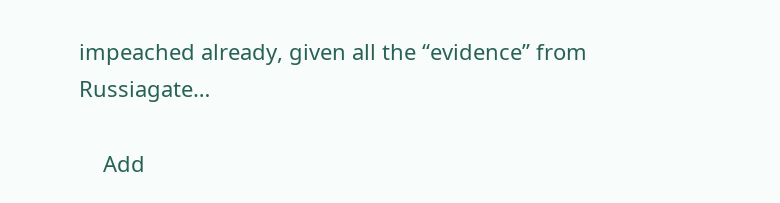impeached already, given all the “evidence” from Russiagate…

    Add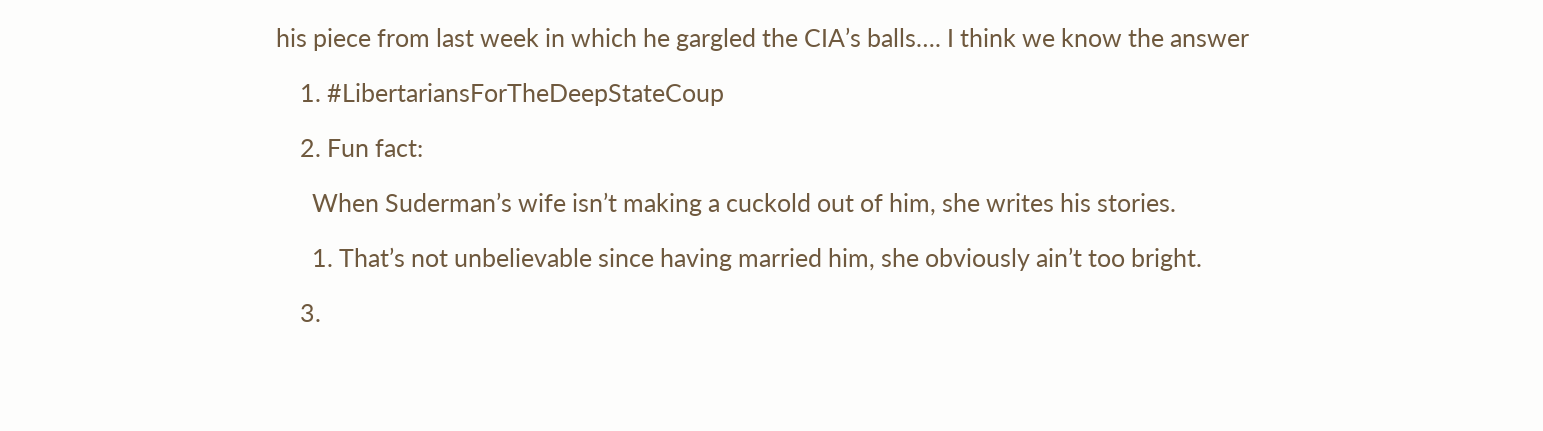his piece from last week in which he gargled the CIA’s balls…. I think we know the answer

    1. #LibertariansForTheDeepStateCoup

    2. Fun fact:

      When Suderman’s wife isn’t making a cuckold out of him, she writes his stories.

      1. That’s not unbelievable since having married him, she obviously ain’t too bright.

    3.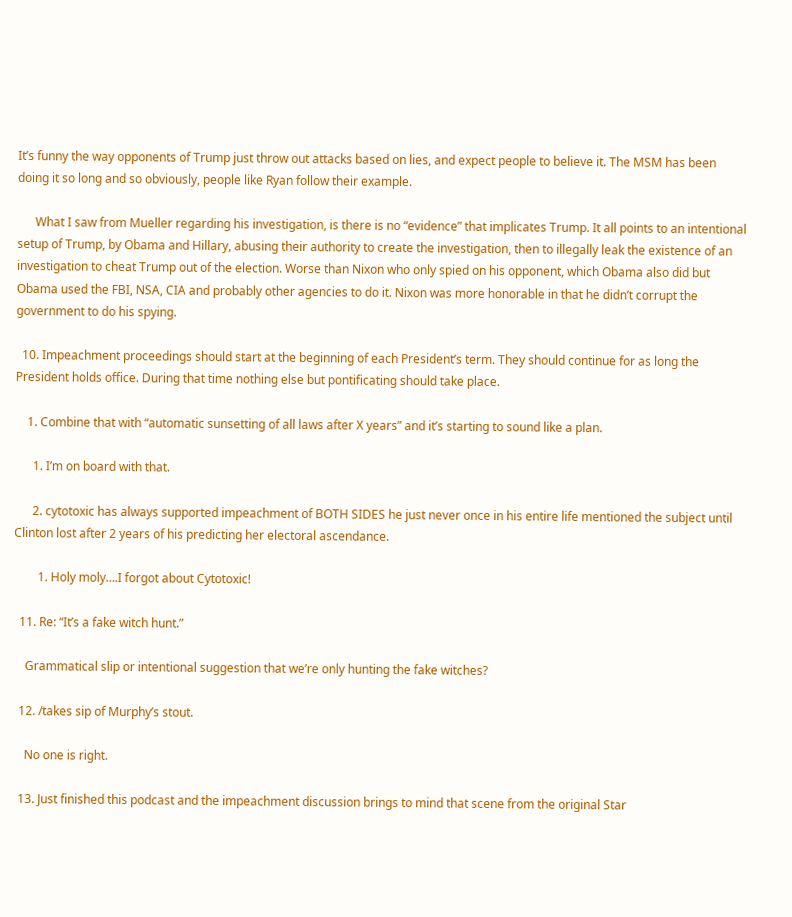It’s funny the way opponents of Trump just throw out attacks based on lies, and expect people to believe it. The MSM has been doing it so long and so obviously, people like Ryan follow their example.

      What I saw from Mueller regarding his investigation, is there is no “evidence” that implicates Trump. It all points to an intentional setup of Trump, by Obama and Hillary, abusing their authority to create the investigation, then to illegally leak the existence of an investigation to cheat Trump out of the election. Worse than Nixon who only spied on his opponent, which Obama also did but Obama used the FBI, NSA, CIA and probably other agencies to do it. Nixon was more honorable in that he didn’t corrupt the government to do his spying.

  10. Impeachment proceedings should start at the beginning of each President’s term. They should continue for as long the President holds office. During that time nothing else but pontificating should take place.

    1. Combine that with “automatic sunsetting of all laws after X years” and it’s starting to sound like a plan.

      1. I’m on board with that.

      2. cytotoxic has always supported impeachment of BOTH SIDES he just never once in his entire life mentioned the subject until Clinton lost after 2 years of his predicting her electoral ascendance.

        1. Holy moly….I forgot about Cytotoxic!

  11. Re: “It’s a fake witch hunt.”

    Grammatical slip or intentional suggestion that we’re only hunting the fake witches?

  12. /takes sip of Murphy’s stout.

    No one is right.

  13. Just finished this podcast and the impeachment discussion brings to mind that scene from the original Star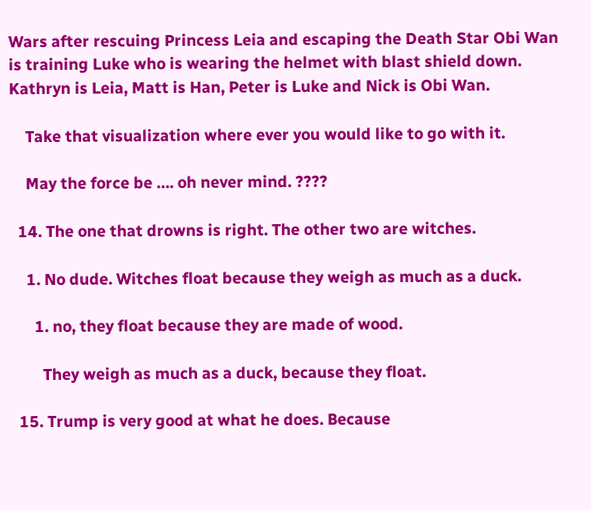Wars after rescuing Princess Leia and escaping the Death Star Obi Wan is training Luke who is wearing the helmet with blast shield down. Kathryn is Leia, Matt is Han, Peter is Luke and Nick is Obi Wan.

    Take that visualization where ever you would like to go with it.

    May the force be …. oh never mind. ????

  14. The one that drowns is right. The other two are witches.

    1. No dude. Witches float because they weigh as much as a duck.

      1. no, they float because they are made of wood.

        They weigh as much as a duck, because they float.

  15. Trump is very good at what he does. Because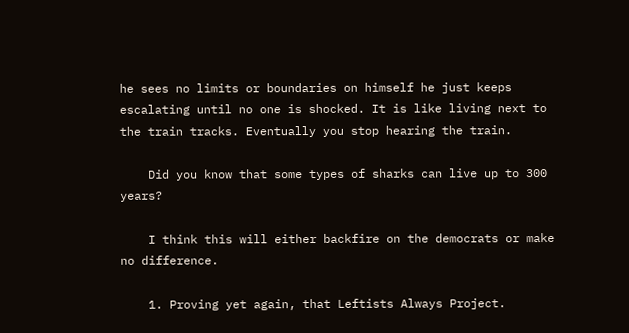he sees no limits or boundaries on himself he just keeps escalating until no one is shocked. It is like living next to the train tracks. Eventually you stop hearing the train.

    Did you know that some types of sharks can live up to 300 years?

    I think this will either backfire on the democrats or make no difference.

    1. Proving yet again, that Leftists Always Project.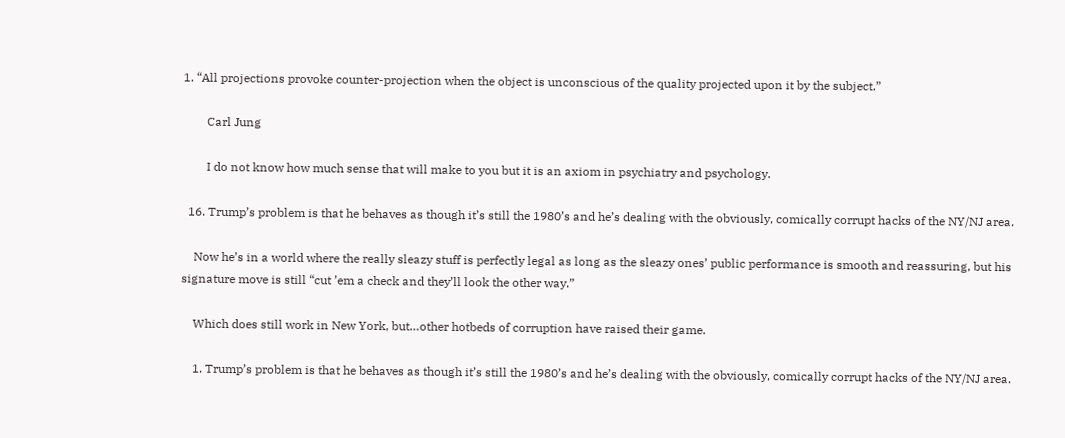1. “All projections provoke counter-projection when the object is unconscious of the quality projected upon it by the subject.”

        Carl Jung

        I do not know how much sense that will make to you but it is an axiom in psychiatry and psychology.

  16. Trump’s problem is that he behaves as though it’s still the 1980’s and he’s dealing with the obviously, comically corrupt hacks of the NY/NJ area.

    Now he’s in a world where the really sleazy stuff is perfectly legal as long as the sleazy ones’ public performance is smooth and reassuring, but his signature move is still “cut ’em a check and they’ll look the other way.”

    Which does still work in New York, but…other hotbeds of corruption have raised their game.

    1. Trump’s problem is that he behaves as though it’s still the 1980’s and he’s dealing with the obviously, comically corrupt hacks of the NY/NJ area.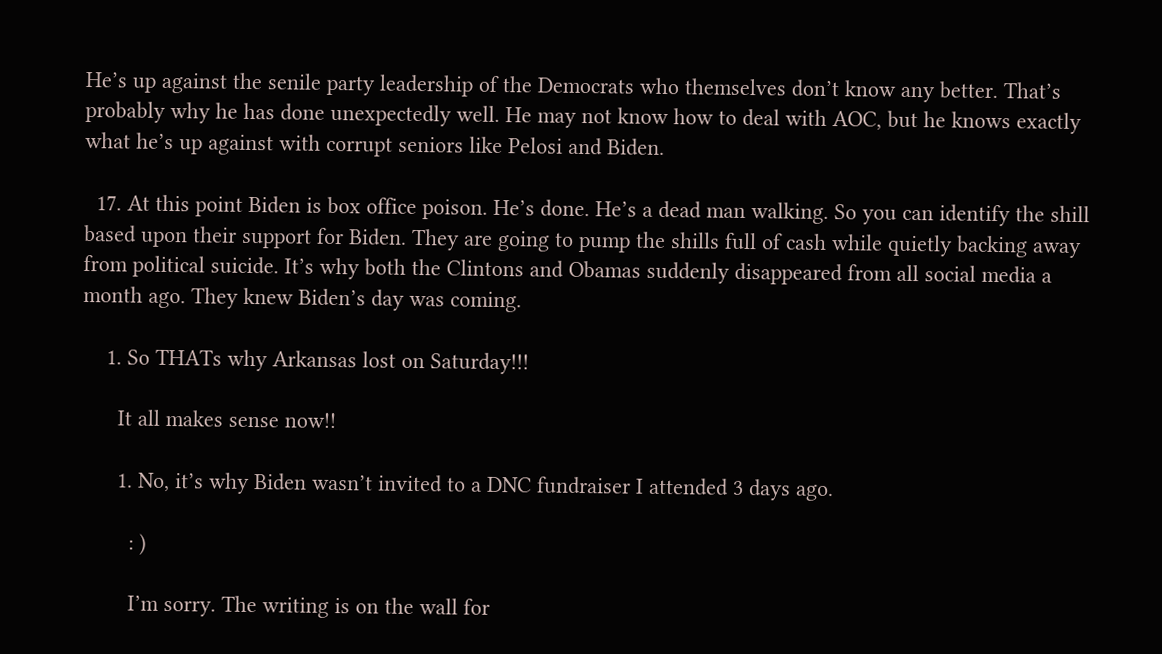He’s up against the senile party leadership of the Democrats who themselves don’t know any better. That’s probably why he has done unexpectedly well. He may not know how to deal with AOC, but he knows exactly what he’s up against with corrupt seniors like Pelosi and Biden.

  17. At this point Biden is box office poison. He’s done. He’s a dead man walking. So you can identify the shill based upon their support for Biden. They are going to pump the shills full of cash while quietly backing away from political suicide. It’s why both the Clintons and Obamas suddenly disappeared from all social media a month ago. They knew Biden’s day was coming.

    1. So THATs why Arkansas lost on Saturday!!!

      It all makes sense now!!

      1. No, it’s why Biden wasn’t invited to a DNC fundraiser I attended 3 days ago.

        : )

        I’m sorry. The writing is on the wall for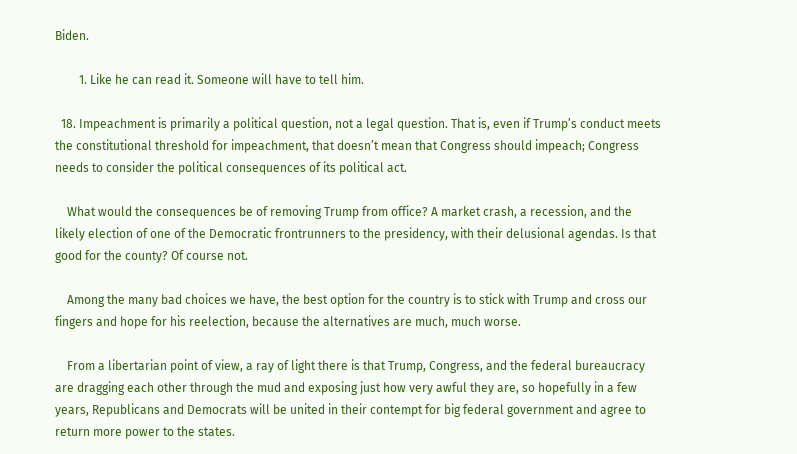Biden.

        1. Like he can read it. Someone will have to tell him.

  18. Impeachment is primarily a political question, not a legal question. That is, even if Trump’s conduct meets the constitutional threshold for impeachment, that doesn’t mean that Congress should impeach; Congress needs to consider the political consequences of its political act.

    What would the consequences be of removing Trump from office? A market crash, a recession, and the likely election of one of the Democratic frontrunners to the presidency, with their delusional agendas. Is that good for the county? Of course not.

    Among the many bad choices we have, the best option for the country is to stick with Trump and cross our fingers and hope for his reelection, because the alternatives are much, much worse.

    From a libertarian point of view, a ray of light there is that Trump, Congress, and the federal bureaucracy are dragging each other through the mud and exposing just how very awful they are, so hopefully in a few years, Republicans and Democrats will be united in their contempt for big federal government and agree to return more power to the states.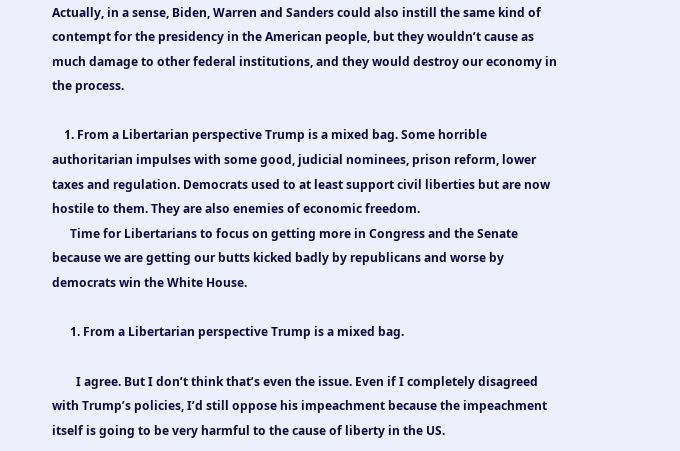Actually, in a sense, Biden, Warren and Sanders could also instill the same kind of contempt for the presidency in the American people, but they wouldn’t cause as much damage to other federal institutions, and they would destroy our economy in the process.

    1. From a Libertarian perspective Trump is a mixed bag. Some horrible authoritarian impulses with some good, judicial nominees, prison reform, lower taxes and regulation. Democrats used to at least support civil liberties but are now hostile to them. They are also enemies of economic freedom.
      Time for Libertarians to focus on getting more in Congress and the Senate because we are getting our butts kicked badly by republicans and worse by democrats win the White House.

      1. From a Libertarian perspective Trump is a mixed bag.

        I agree. But I don’t think that’s even the issue. Even if I completely disagreed with Trump’s policies, I’d still oppose his impeachment because the impeachment itself is going to be very harmful to the cause of liberty in the US.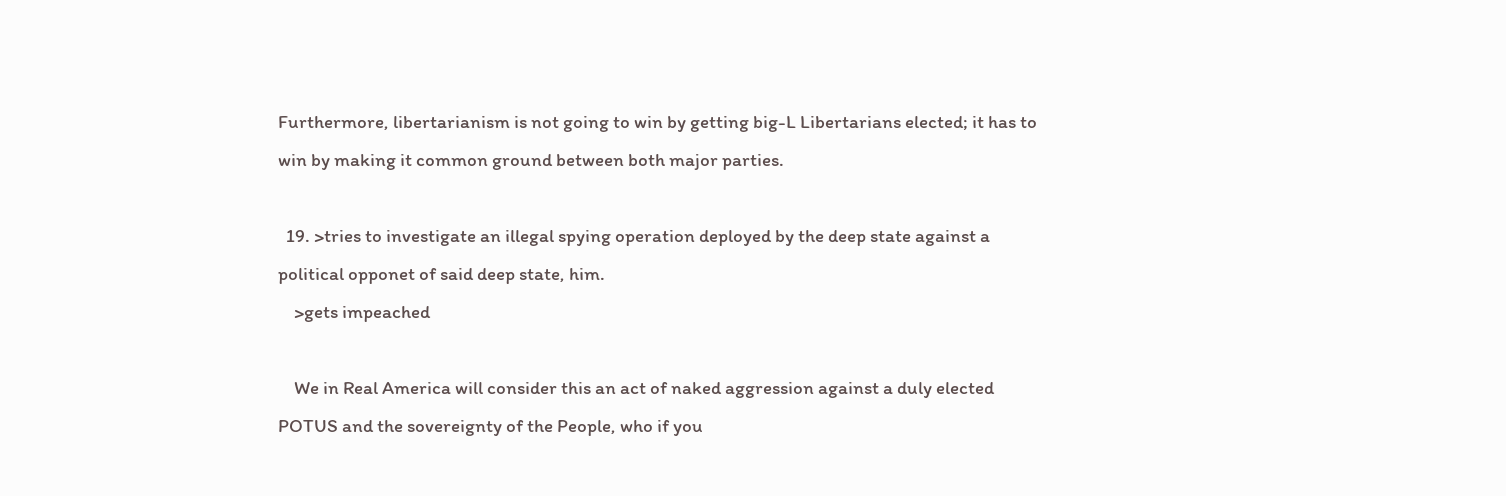Furthermore, libertarianism is not going to win by getting big-L Libertarians elected; it has to win by making it common ground between both major parties.

  19. >tries to investigate an illegal spying operation deployed by the deep state against a political opponet of said deep state, him.
    >gets impeached

    We in Real America will consider this an act of naked aggression against a duly elected POTUS and the sovereignty of the People, who if you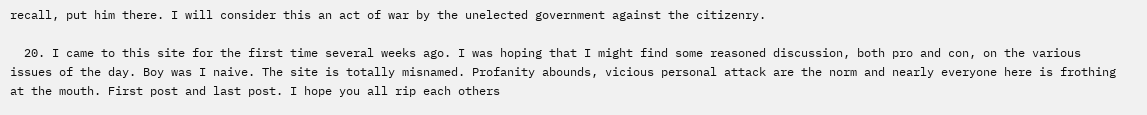recall, put him there. I will consider this an act of war by the unelected government against the citizenry.

  20. I came to this site for the first time several weeks ago. I was hoping that I might find some reasoned discussion, both pro and con, on the various issues of the day. Boy was I naive. The site is totally misnamed. Profanity abounds, vicious personal attack are the norm and nearly everyone here is frothing at the mouth. First post and last post. I hope you all rip each others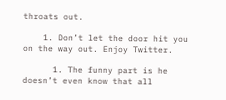throats out.

    1. Don’t let the door hit you on the way out. Enjoy Twitter.

      1. The funny part is he doesn’t even know that all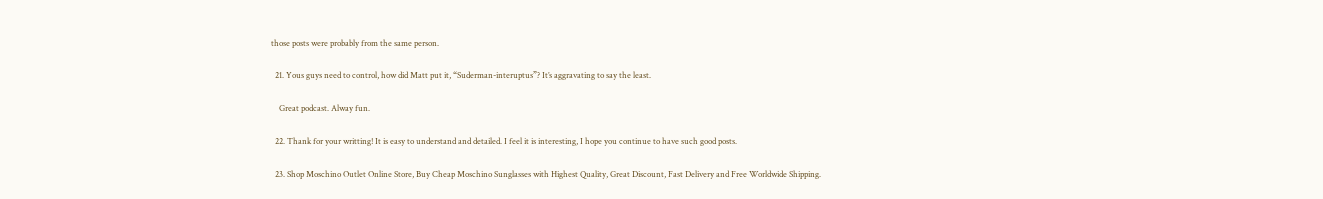those posts were probably from the same person.

  21. Yous guys need to control, how did Matt put it, “Suderman-interuptus”? It’s aggravating to say the least.

    Great podcast. Alway fun.

  22. Thank for your writting! It is easy to understand and detailed. I feel it is interesting, I hope you continue to have such good posts.

  23. Shop Moschino Outlet Online Store, Buy Cheap Moschino Sunglasses with Highest Quality, Great Discount, Fast Delivery and Free Worldwide Shipping.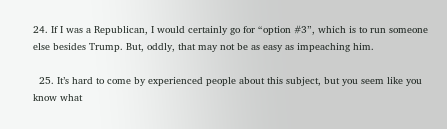24. If I was a Republican, I would certainly go for “option #3”, which is to run someone else besides Trump. But, oddly, that may not be as easy as impeaching him.

  25. It’s hard to come by experienced people about this subject, but you seem like you know what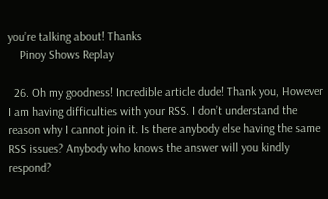you’re talking about! Thanks
    Pinoy Shows Replay

  26. Oh my goodness! Incredible article dude! Thank you, However I am having difficulties with your RSS. I don’t understand the reason why I cannot join it. Is there anybody else having the same RSS issues? Anybody who knows the answer will you kindly respond?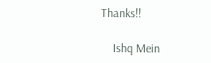Thanks!!

    Ishq Mein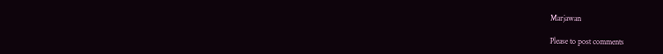Marjawan

Please to post comments